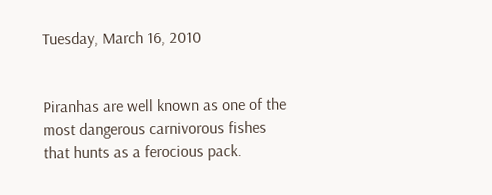Tuesday, March 16, 2010


Piranhas are well known as one of the most dangerous carnivorous fishes that hunts as a ferocious pack.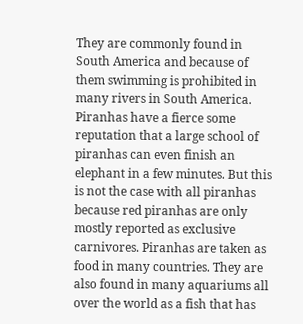They are commonly found in South America and because of them swimming is prohibited in many rivers in South America. Piranhas have a fierce some reputation that a large school of piranhas can even finish an elephant in a few minutes. But this is not the case with all piranhas because red piranhas are only mostly reported as exclusive carnivores. Piranhas are taken as food in many countries. They are also found in many aquariums all over the world as a fish that has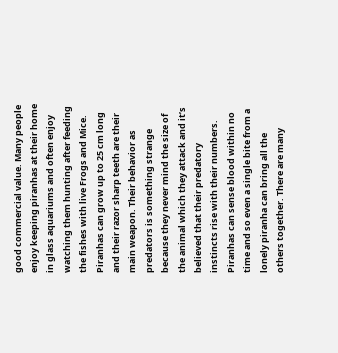good commercial value. Many people enjoy keeping piranhas at their home in glass aquariums and often enjoy watching them hunting after feeding the fishes with live Frogs and Mice. Piranhas can grow up to 25 cm long and their razor sharp teeth are their main weapon. Their behavior as predators is something strange because they never mind the size of the animal which they attack and it’s believed that their predatory instincts rise with their numbers. Piranhas can sense blood within no time and so even a single bite from a lonely piranha can bring all the others together. There are many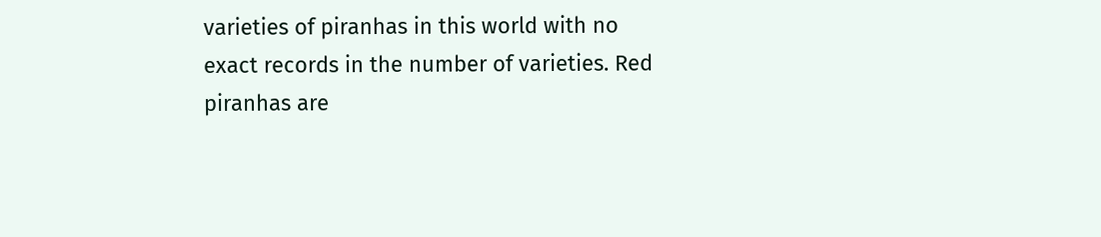varieties of piranhas in this world with no exact records in the number of varieties. Red piranhas are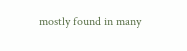mostly found in many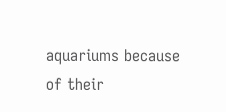aquariums because of their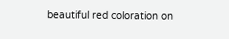beautiful red coloration on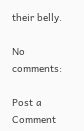their belly.

No comments:

Post a Comment